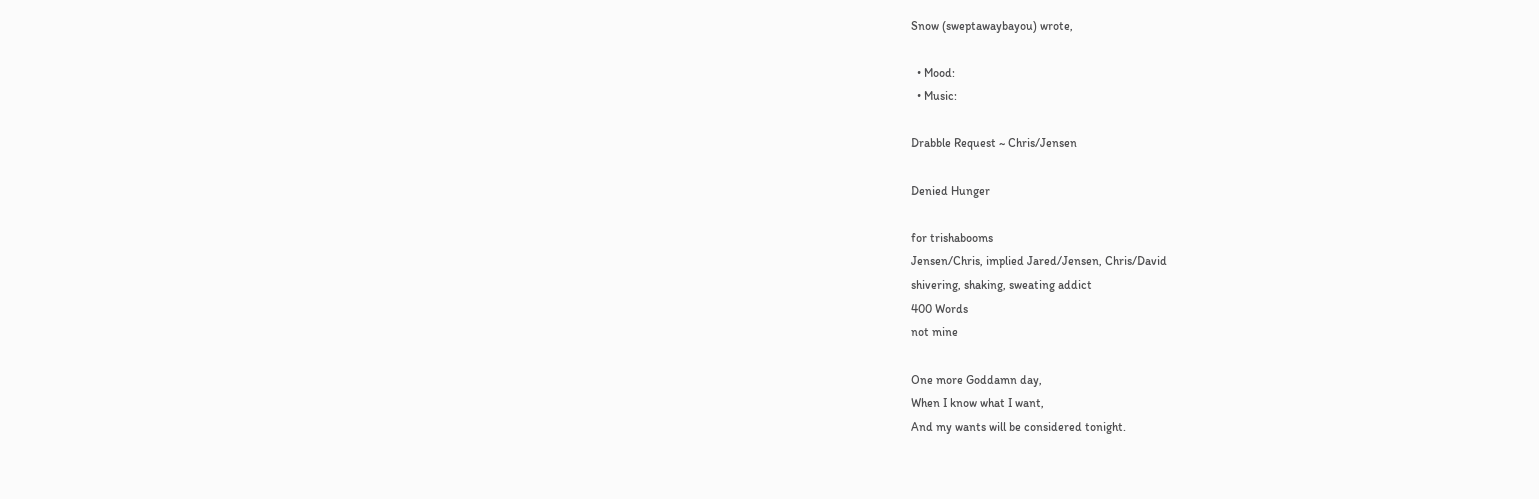Snow (sweptawaybayou) wrote,

  • Mood:
  • Music:

Drabble Request ~ Chris/Jensen

Denied Hunger

for trishabooms
Jensen/Chris, implied Jared/Jensen, Chris/David
shivering, shaking, sweating addict
400 Words
not mine

One more Goddamn day,
When I know what I want,
And my wants will be considered tonight.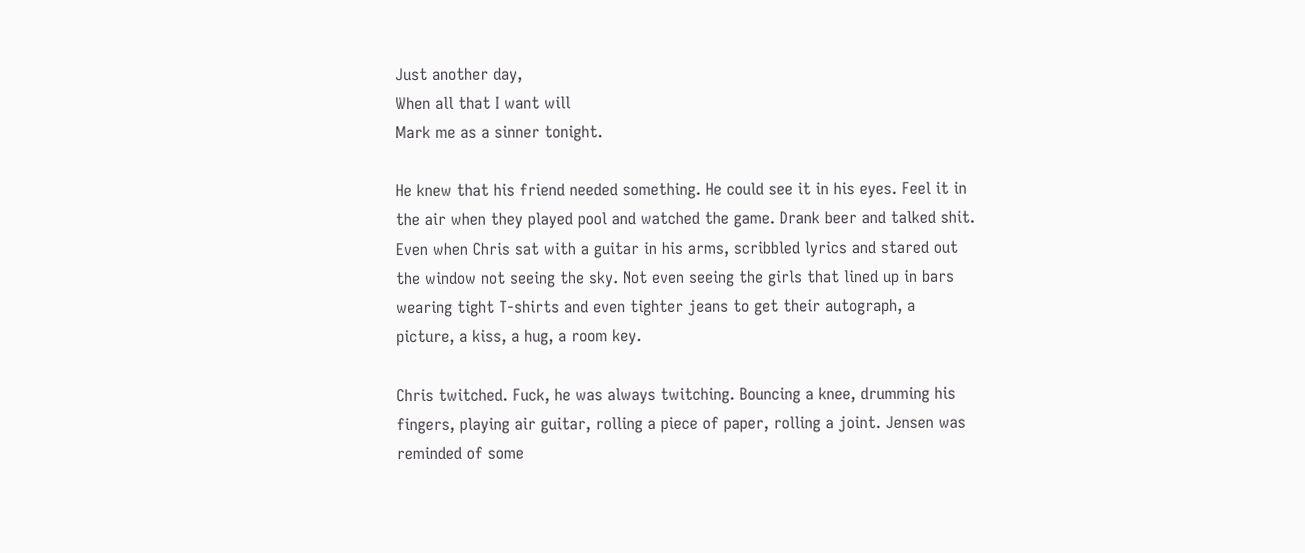Just another day,
When all that I want will
Mark me as a sinner tonight.

He knew that his friend needed something. He could see it in his eyes. Feel it in the air when they played pool and watched the game. Drank beer and talked shit. Even when Chris sat with a guitar in his arms, scribbled lyrics and stared out the window not seeing the sky. Not even seeing the girls that lined up in bars wearing tight T-shirts and even tighter jeans to get their autograph, a picture, a kiss, a hug, a room key.

Chris twitched. Fuck, he was always twitching. Bouncing a knee, drumming his fingers, playing air guitar, rolling a piece of paper, rolling a joint. Jensen was reminded of some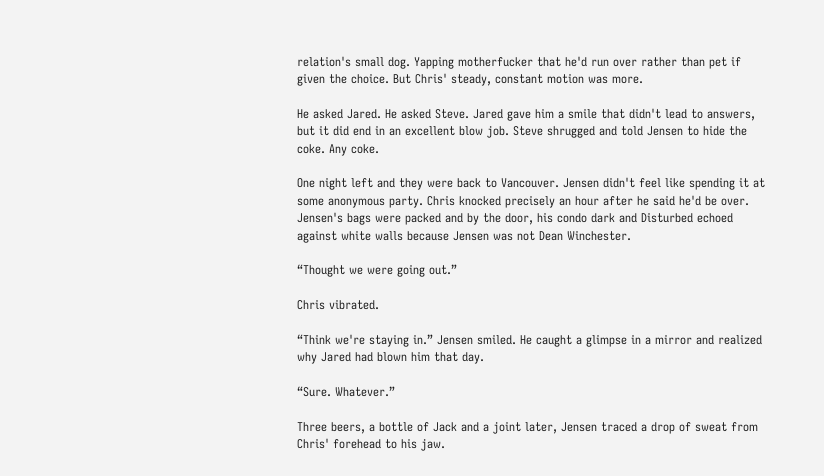relation's small dog. Yapping motherfucker that he'd run over rather than pet if given the choice. But Chris' steady, constant motion was more.

He asked Jared. He asked Steve. Jared gave him a smile that didn't lead to answers, but it did end in an excellent blow job. Steve shrugged and told Jensen to hide the coke. Any coke.

One night left and they were back to Vancouver. Jensen didn't feel like spending it at some anonymous party. Chris knocked precisely an hour after he said he'd be over. Jensen's bags were packed and by the door, his condo dark and Disturbed echoed against white walls because Jensen was not Dean Winchester.

“Thought we were going out.”

Chris vibrated.

“Think we're staying in.” Jensen smiled. He caught a glimpse in a mirror and realized why Jared had blown him that day.

“Sure. Whatever.”

Three beers, a bottle of Jack and a joint later, Jensen traced a drop of sweat from Chris' forehead to his jaw.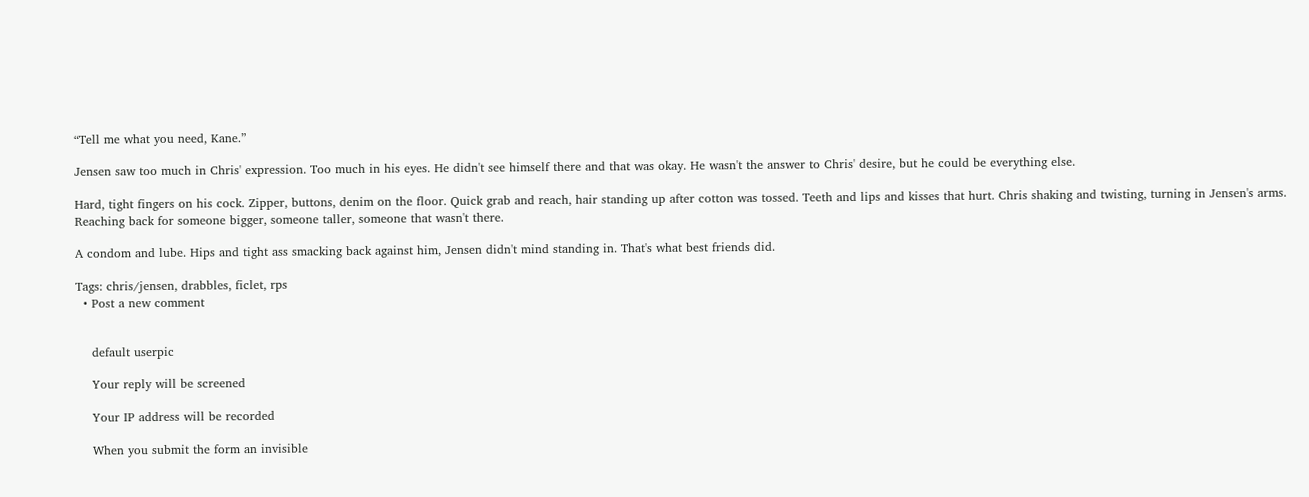“Tell me what you need, Kane.”

Jensen saw too much in Chris' expression. Too much in his eyes. He didn't see himself there and that was okay. He wasn't the answer to Chris' desire, but he could be everything else.

Hard, tight fingers on his cock. Zipper, buttons, denim on the floor. Quick grab and reach, hair standing up after cotton was tossed. Teeth and lips and kisses that hurt. Chris shaking and twisting, turning in Jensen's arms. Reaching back for someone bigger, someone taller, someone that wasn't there.

A condom and lube. Hips and tight ass smacking back against him, Jensen didn't mind standing in. That's what best friends did.

Tags: chris/jensen, drabbles, ficlet, rps
  • Post a new comment


    default userpic

    Your reply will be screened

    Your IP address will be recorded

    When you submit the form an invisible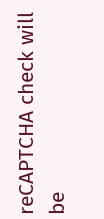reCAPTCHA check will be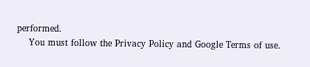performed.
    You must follow the Privacy Policy and Google Terms of use.